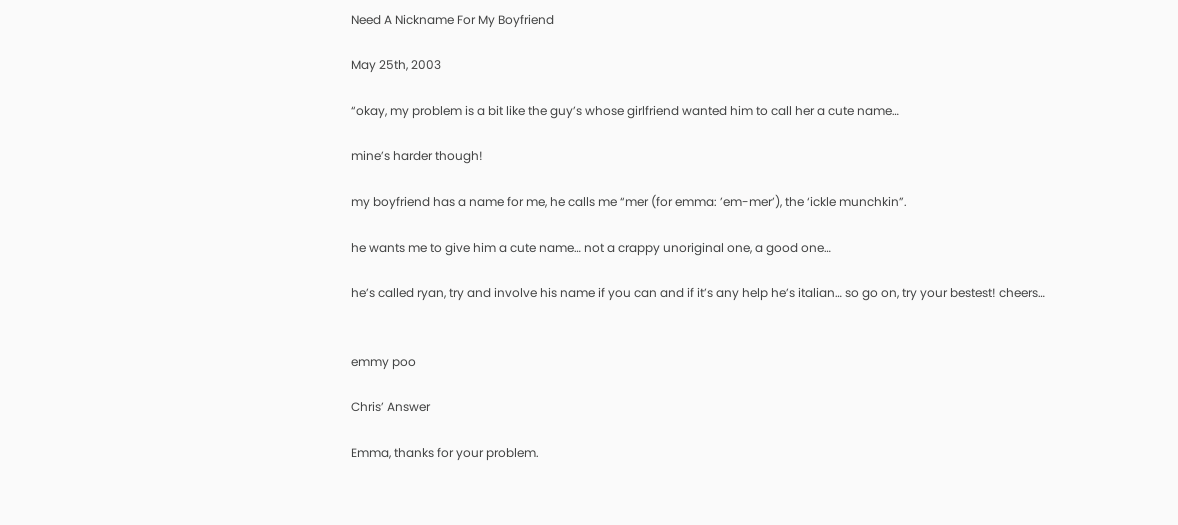Need A Nickname For My Boyfriend

May 25th, 2003

“okay, my problem is a bit like the guy’s whose girlfriend wanted him to call her a cute name…

mine’s harder though!

my boyfriend has a name for me, he calls me “mer (for emma: ’em-mer’), the ‘ickle munchkin”.

he wants me to give him a cute name… not a crappy unoriginal one, a good one…

he’s called ryan, try and involve his name if you can and if it’s any help he’s italian… so go on, try your bestest! cheers…


emmy poo

Chris’ Answer

Emma, thanks for your problem.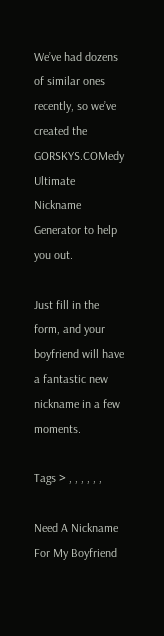We’ve had dozens of similar ones recently, so we’ve created the GORSKYS.COMedy Ultimate Nickname Generator to help you out.

Just fill in the form, and your boyfriend will have a fantastic new nickname in a few moments.

Tags > , , , , , ,

Need A Nickname For My Boyfriend